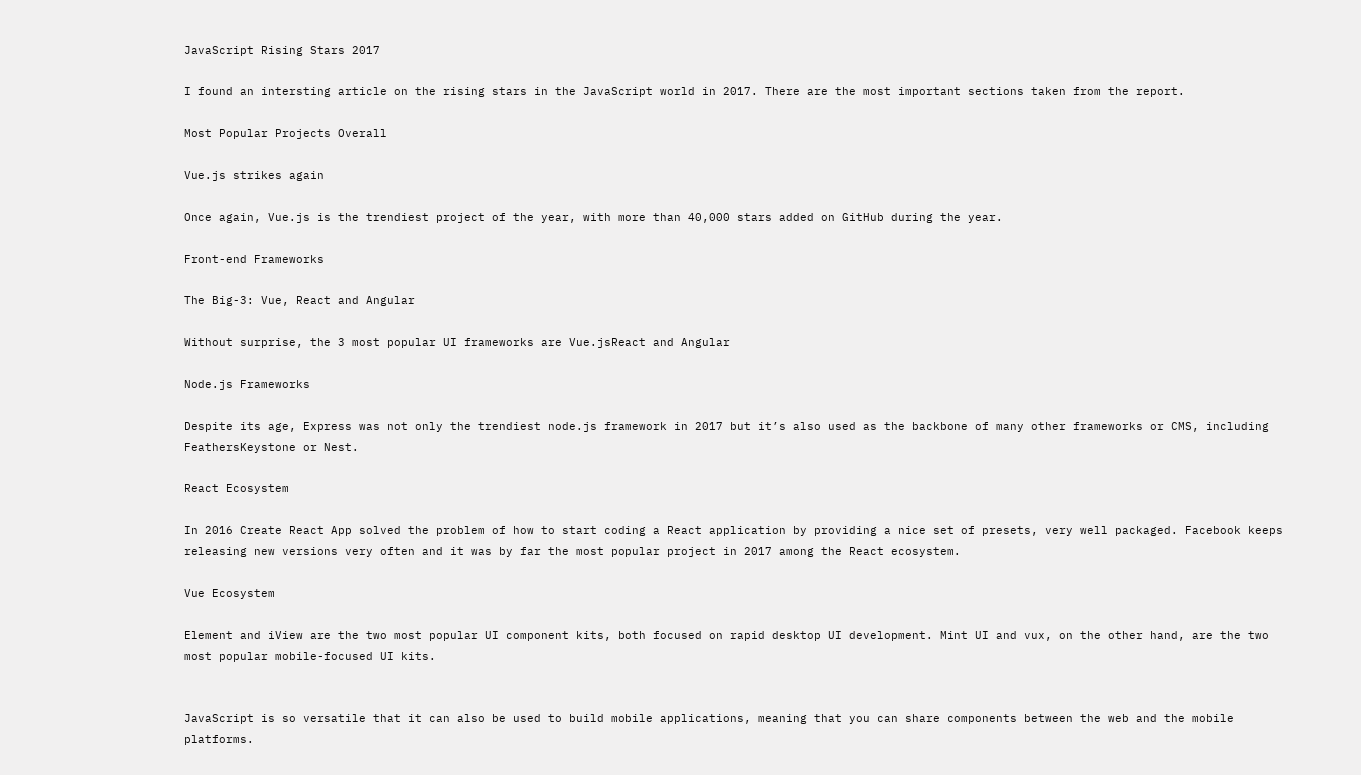JavaScript Rising Stars 2017

I found an intersting article on the rising stars in the JavaScript world in 2017. There are the most important sections taken from the report.

Most Popular Projects Overall

Vue.js strikes again

Once again, Vue.js is the trendiest project of the year, with more than 40,000 stars added on GitHub during the year.

Front-end Frameworks

The Big-3: Vue, React and Angular

Without surprise, the 3 most popular UI frameworks are Vue.jsReact and Angular

Node.js Frameworks

Despite its age, Express was not only the trendiest node.js framework in 2017 but it’s also used as the backbone of many other frameworks or CMS, including FeathersKeystone or Nest.

React Ecosystem

In 2016 Create React App solved the problem of how to start coding a React application by providing a nice set of presets, very well packaged. Facebook keeps releasing new versions very often and it was by far the most popular project in 2017 among the React ecosystem.

Vue Ecosystem

Element and iView are the two most popular UI component kits, both focused on rapid desktop UI development. Mint UI and vux, on the other hand, are the two most popular mobile-focused UI kits.


JavaScript is so versatile that it can also be used to build mobile applications, meaning that you can share components between the web and the mobile platforms.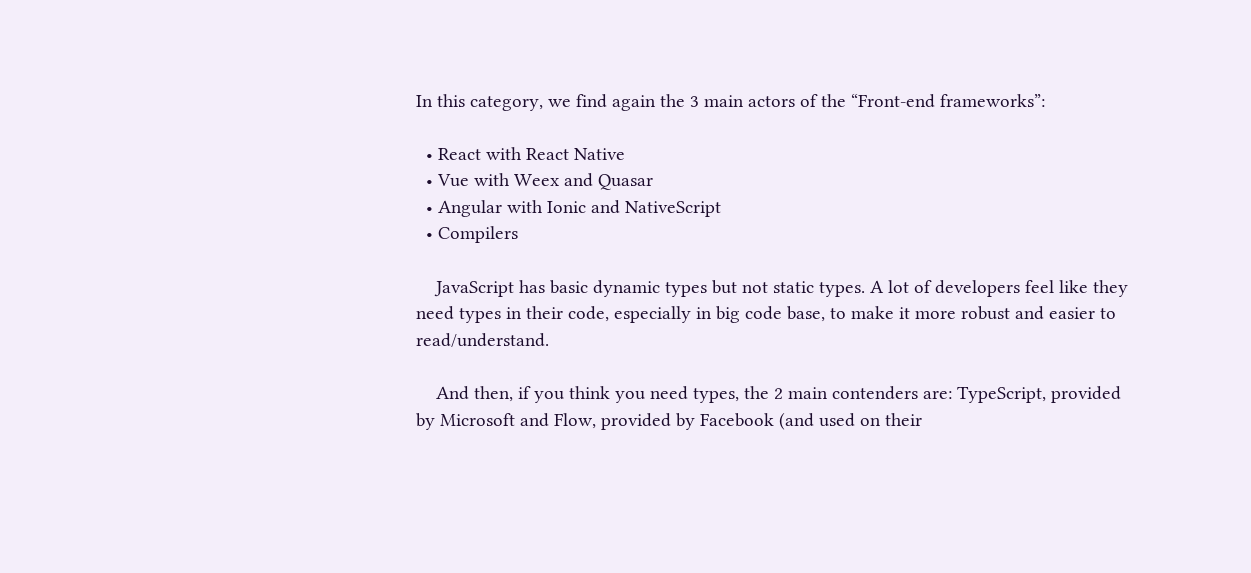In this category, we find again the 3 main actors of the “Front-end frameworks”:

  • React with React Native
  • Vue with Weex and Quasar
  • Angular with Ionic and NativeScript
  • Compilers

    JavaScript has basic dynamic types but not static types. A lot of developers feel like they need types in their code, especially in big code base, to make it more robust and easier to read/understand.

    And then, if you think you need types, the 2 main contenders are: TypeScript, provided by Microsoft and Flow, provided by Facebook (and used on their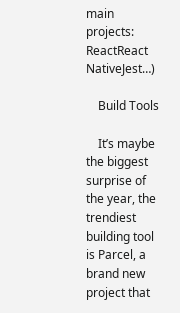main projects: ReactReact NativeJest…)

    Build Tools

    It’s maybe the biggest surprise of the year, the trendiest building tool is Parcel, a brand new project that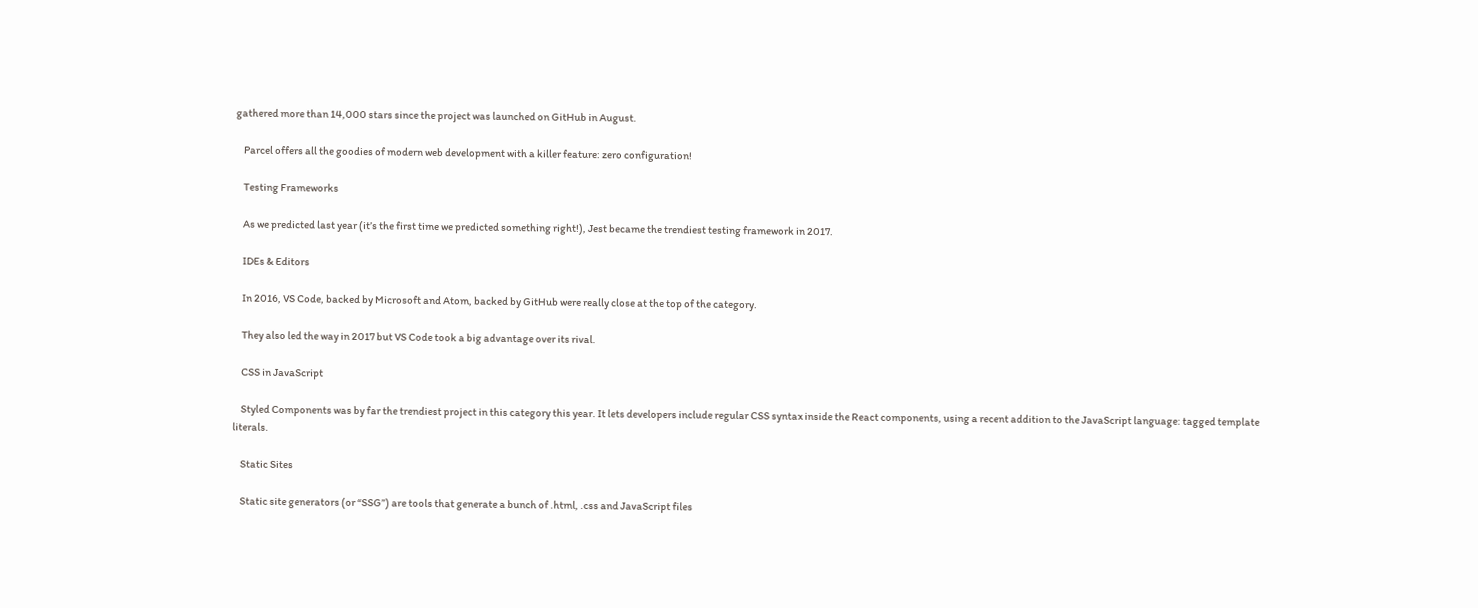gathered more than 14,000 stars since the project was launched on GitHub in August.

    Parcel offers all the goodies of modern web development with a killer feature: zero configuration!

    Testing Frameworks

    As we predicted last year (it’s the first time we predicted something right!), Jest became the trendiest testing framework in 2017.

    IDEs & Editors

    In 2016, VS Code, backed by Microsoft and Atom, backed by GitHub were really close at the top of the category.

    They also led the way in 2017 but VS Code took a big advantage over its rival.

    CSS in JavaScript

    Styled Components was by far the trendiest project in this category this year. It lets developers include regular CSS syntax inside the React components, using a recent addition to the JavaScript language: tagged template literals.

    Static Sites

    Static site generators (or “SSG”) are tools that generate a bunch of .html, .css and JavaScript files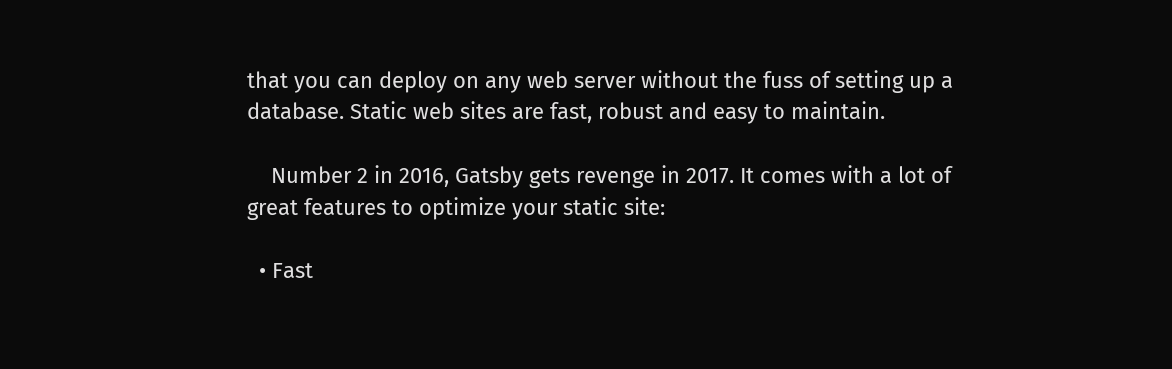that you can deploy on any web server without the fuss of setting up a database. Static web sites are fast, robust and easy to maintain.

    Number 2 in 2016, Gatsby gets revenge in 2017. It comes with a lot of great features to optimize your static site:

  • Fast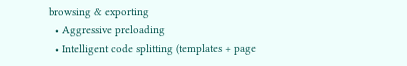browsing & exporting
  • Aggressive preloading
  • Intelligent code splitting (templates + page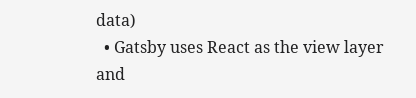data)
  • Gatsby uses React as the view layer and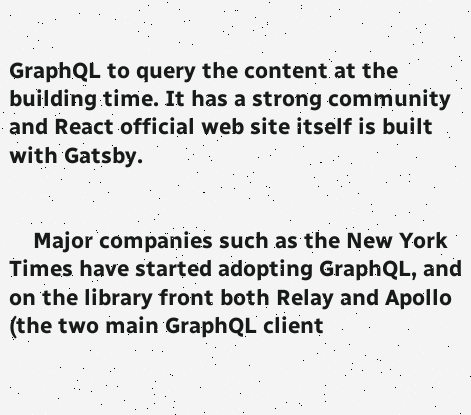GraphQL to query the content at the building time. It has a strong community and React official web site itself is built with Gatsby.


    Major companies such as the New York Times have started adopting GraphQL, and on the library front both Relay and Apollo (the two main GraphQL client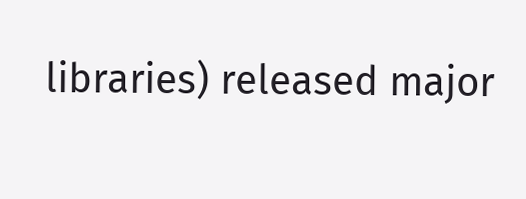libraries) released major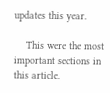updates this year.

    This were the most important sections in this article.